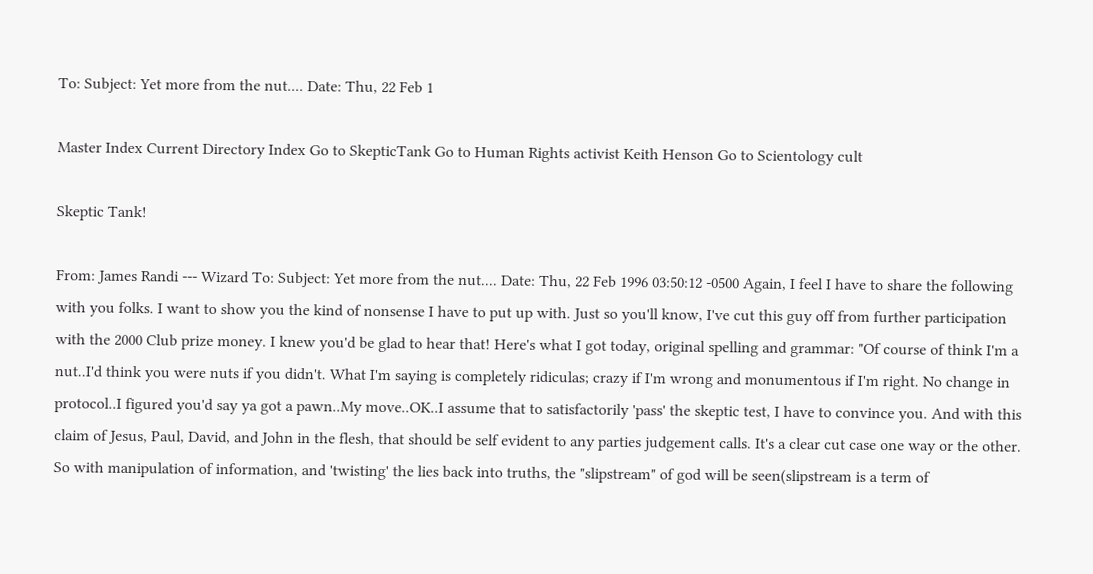To: Subject: Yet more from the nut.... Date: Thu, 22 Feb 1

Master Index Current Directory Index Go to SkepticTank Go to Human Rights activist Keith Henson Go to Scientology cult

Skeptic Tank!

From: James Randi --- Wizard To: Subject: Yet more from the nut.... Date: Thu, 22 Feb 1996 03:50:12 -0500 Again, I feel I have to share the following with you folks. I want to show you the kind of nonsense I have to put up with. Just so you'll know, I've cut this guy off from further participation with the 2000 Club prize money. I knew you'd be glad to hear that! Here's what I got today, original spelling and grammar: "Of course of think I'm a nut..I'd think you were nuts if you didn't. What I'm saying is completely ridiculas; crazy if I'm wrong and monumentous if I'm right. No change in protocol..I figured you'd say ya got a pawn..My move..OK..I assume that to satisfactorily 'pass' the skeptic test, I have to convince you. And with this claim of Jesus, Paul, David, and John in the flesh, that should be self evident to any parties judgement calls. It's a clear cut case one way or the other. So with manipulation of information, and 'twisting' the lies back into truths, the "slipstream" of god will be seen(slipstream is a term of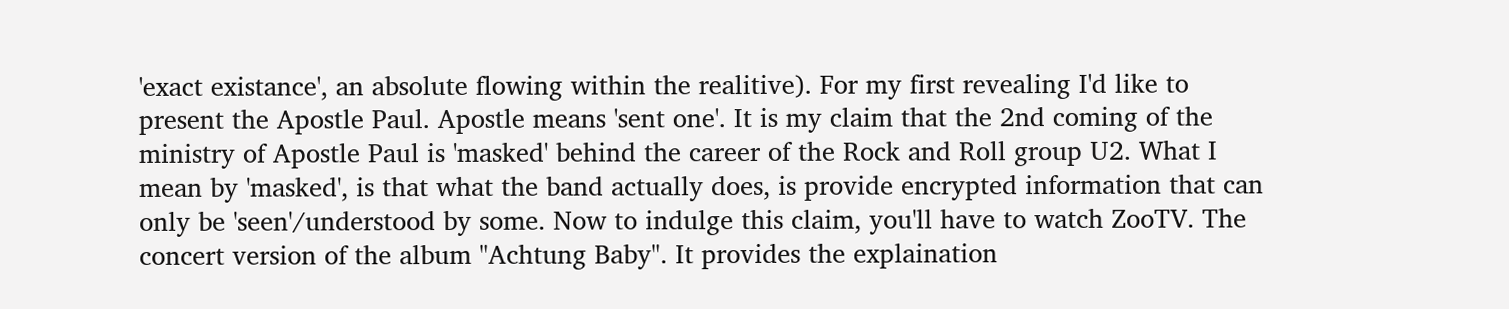'exact existance', an absolute flowing within the realitive). For my first revealing I'd like to present the Apostle Paul. Apostle means 'sent one'. It is my claim that the 2nd coming of the ministry of Apostle Paul is 'masked' behind the career of the Rock and Roll group U2. What I mean by 'masked', is that what the band actually does, is provide encrypted information that can only be 'seen'/understood by some. Now to indulge this claim, you'll have to watch ZooTV. The concert version of the album "Achtung Baby". It provides the explaination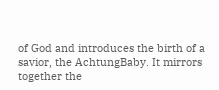of God and introduces the birth of a savior, the AchtungBaby. It mirrors together the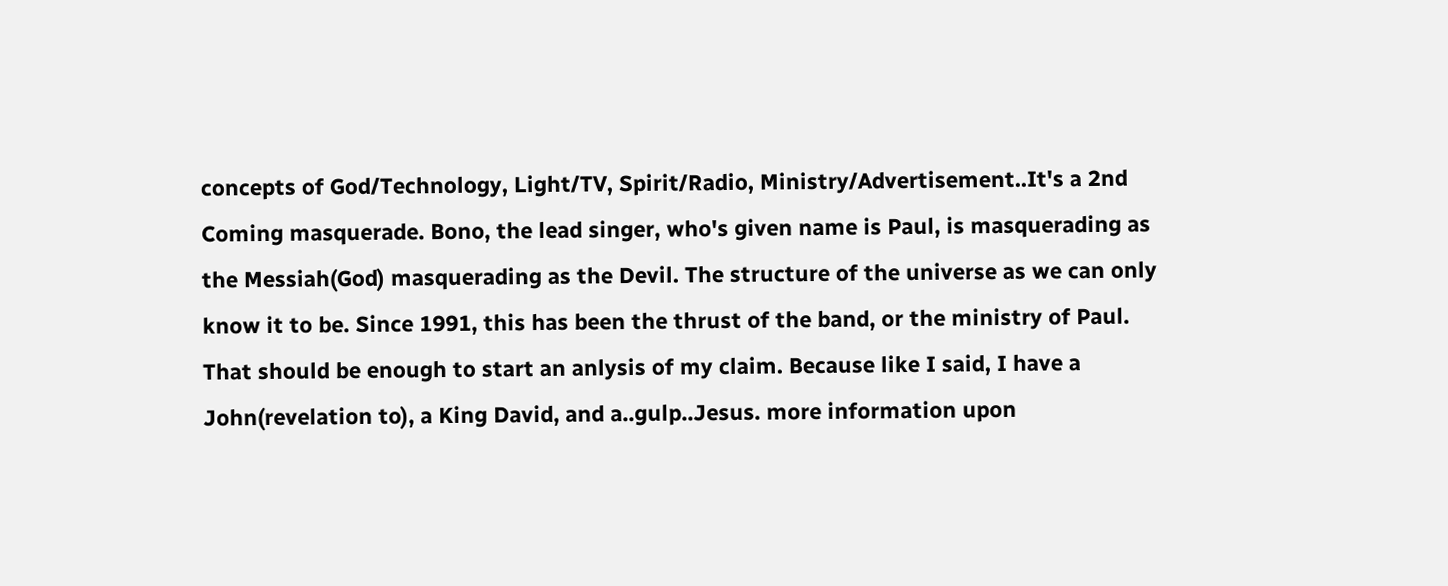concepts of God/Technology, Light/TV, Spirit/Radio, Ministry/Advertisement..It's a 2nd Coming masquerade. Bono, the lead singer, who's given name is Paul, is masquerading as the Messiah(God) masquerading as the Devil. The structure of the universe as we can only know it to be. Since 1991, this has been the thrust of the band, or the ministry of Paul. That should be enough to start an anlysis of my claim. Because like I said, I have a John(revelation to), a King David, and a..gulp..Jesus. more information upon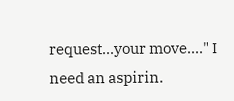request...your move...." I need an aspirin.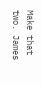Make that two. James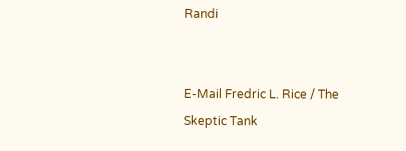Randi


E-Mail Fredric L. Rice / The Skeptic Tank